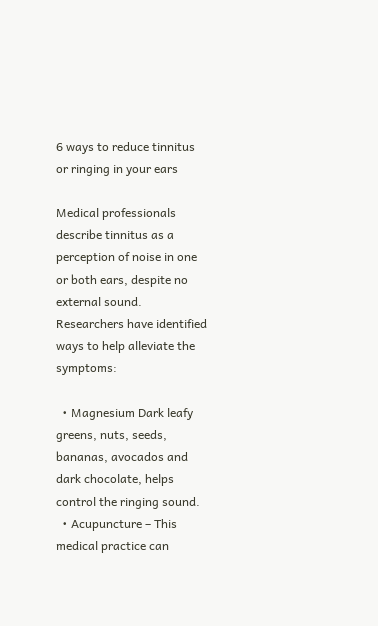6 ways to reduce tinnitus or ringing in your ears

Medical professionals describe tinnitus as a perception of noise in one or both ears, despite no external sound. Researchers have identified ways to help alleviate the symptoms:

  • Magnesium Dark leafy greens, nuts, seeds, bananas, avocados and dark chocolate, helps control the ringing sound.
  • Acupuncture – This medical practice can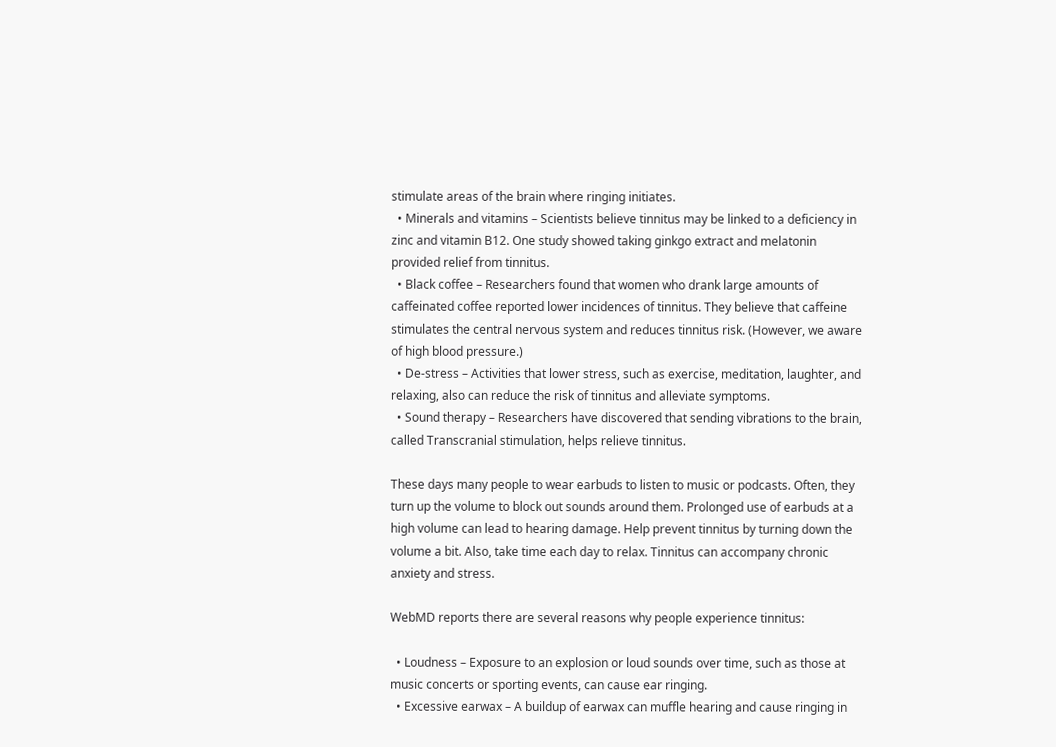stimulate areas of the brain where ringing initiates.
  • Minerals and vitamins – Scientists believe tinnitus may be linked to a deficiency in zinc and vitamin B12. One study showed taking ginkgo extract and melatonin provided relief from tinnitus.
  • Black coffee – Researchers found that women who drank large amounts of caffeinated coffee reported lower incidences of tinnitus. They believe that caffeine stimulates the central nervous system and reduces tinnitus risk. (However, we aware of high blood pressure.)
  • De-stress – Activities that lower stress, such as exercise, meditation, laughter, and relaxing, also can reduce the risk of tinnitus and alleviate symptoms.
  • Sound therapy – Researchers have discovered that sending vibrations to the brain, called Transcranial stimulation, helps relieve tinnitus.

These days many people to wear earbuds to listen to music or podcasts. Often, they turn up the volume to block out sounds around them. Prolonged use of earbuds at a high volume can lead to hearing damage. Help prevent tinnitus by turning down the volume a bit. Also, take time each day to relax. Tinnitus can accompany chronic anxiety and stress.

WebMD reports there are several reasons why people experience tinnitus:

  • Loudness – Exposure to an explosion or loud sounds over time, such as those at music concerts or sporting events, can cause ear ringing.
  • Excessive earwax – A buildup of earwax can muffle hearing and cause ringing in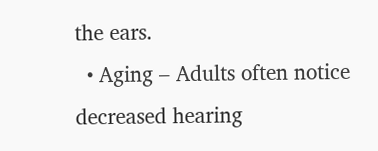the ears.
  • Aging – Adults often notice decreased hearing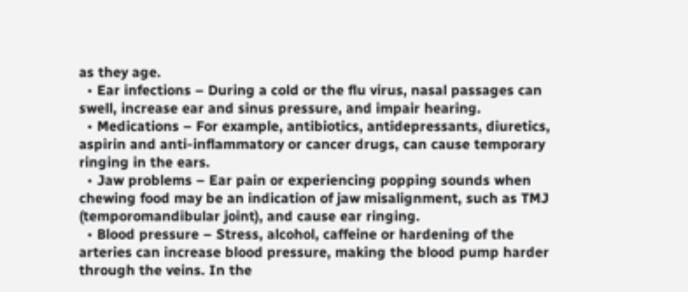as they age.
  • Ear infections – During a cold or the flu virus, nasal passages can swell, increase ear and sinus pressure, and impair hearing.
  • Medications – For example, antibiotics, antidepressants, diuretics, aspirin and anti-inflammatory or cancer drugs, can cause temporary ringing in the ears.
  • Jaw problems – Ear pain or experiencing popping sounds when chewing food may be an indication of jaw misalignment, such as TMJ (temporomandibular joint), and cause ear ringing.
  • Blood pressure – Stress, alcohol, caffeine or hardening of the arteries can increase blood pressure, making the blood pump harder through the veins. In the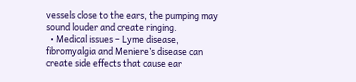vessels close to the ears, the pumping may sound louder and create ringing.
  • Medical issues – Lyme disease, fibromyalgia and Meniere’s disease can create side effects that cause ear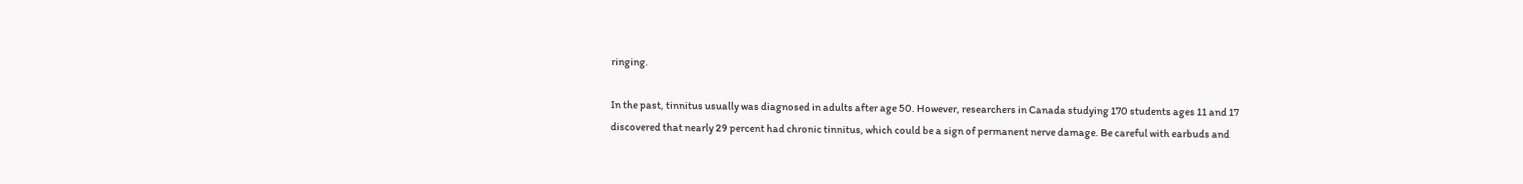ringing.

In the past, tinnitus usually was diagnosed in adults after age 50. However, researchers in Canada studying 170 students ages 11 and 17 discovered that nearly 29 percent had chronic tinnitus, which could be a sign of permanent nerve damage. Be careful with earbuds and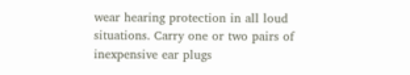wear hearing protection in all loud situations. Carry one or two pairs of inexpensive ear plugs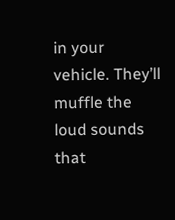in your vehicle. They’ll muffle the loud sounds that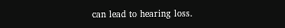can lead to hearing loss.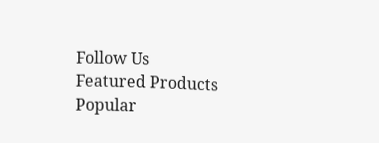Follow Us
Featured Products
Popular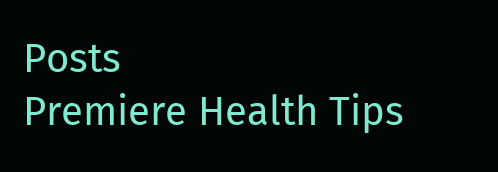Posts
Premiere Health Tips